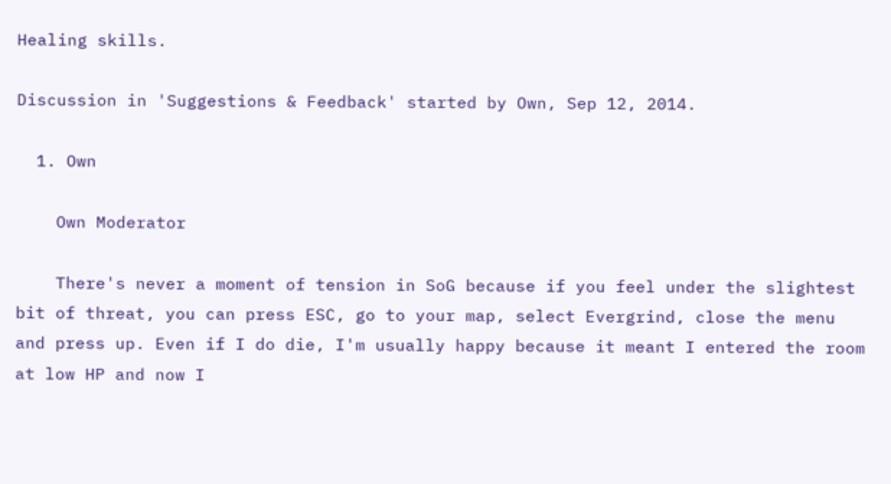Healing skills.

Discussion in 'Suggestions & Feedback' started by Own, Sep 12, 2014.

  1. Own

    Own Moderator

    There's never a moment of tension in SoG because if you feel under the slightest bit of threat, you can press ESC, go to your map, select Evergrind, close the menu and press up. Even if I do die, I'm usually happy because it meant I entered the room at low HP and now I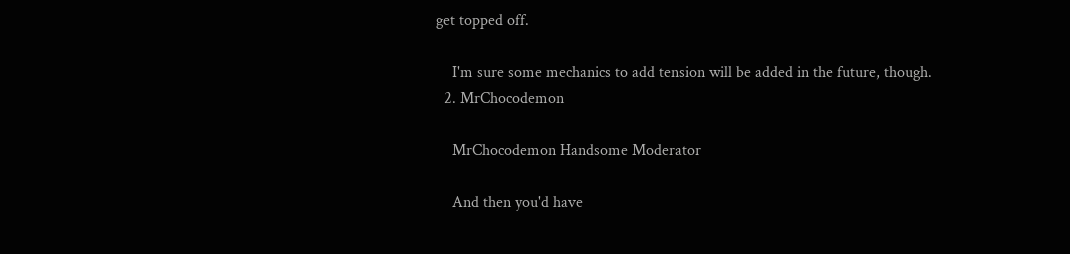get topped off.

    I'm sure some mechanics to add tension will be added in the future, though.
  2. MrChocodemon

    MrChocodemon Handsome Moderator

    And then you'd have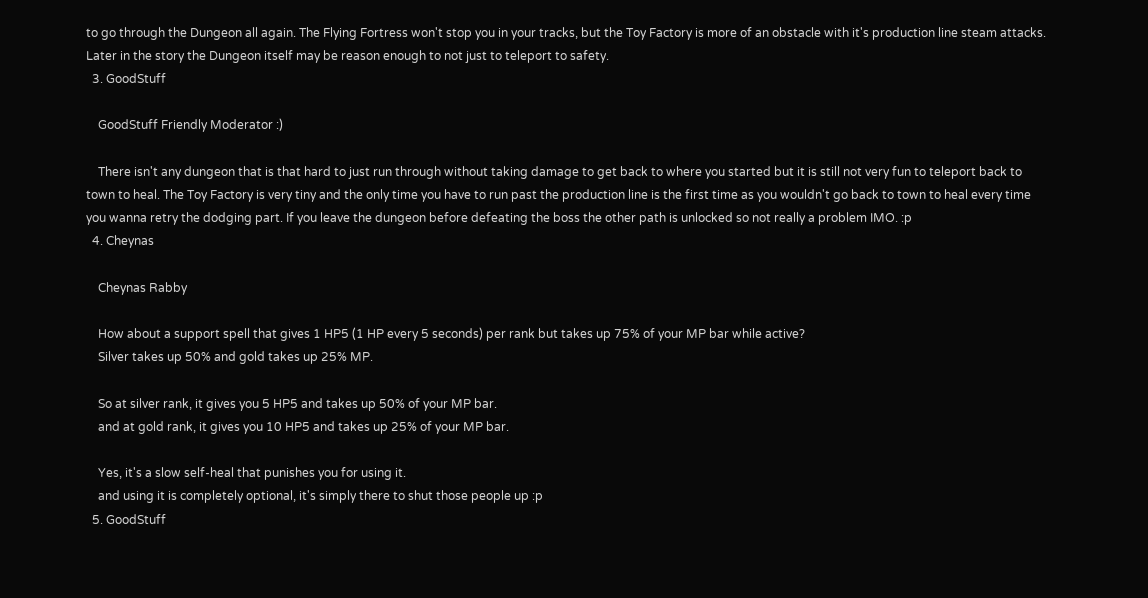to go through the Dungeon all again. The Flying Fortress won't stop you in your tracks, but the Toy Factory is more of an obstacle with it's production line steam attacks. Later in the story the Dungeon itself may be reason enough to not just to teleport to safety.
  3. GoodStuff

    GoodStuff Friendly Moderator :)

    There isn't any dungeon that is that hard to just run through without taking damage to get back to where you started but it is still not very fun to teleport back to town to heal. The Toy Factory is very tiny and the only time you have to run past the production line is the first time as you wouldn't go back to town to heal every time you wanna retry the dodging part. If you leave the dungeon before defeating the boss the other path is unlocked so not really a problem IMO. :p
  4. Cheynas

    Cheynas Rabby

    How about a support spell that gives 1 HP5 (1 HP every 5 seconds) per rank but takes up 75% of your MP bar while active?
    Silver takes up 50% and gold takes up 25% MP.

    So at silver rank, it gives you 5 HP5 and takes up 50% of your MP bar.
    and at gold rank, it gives you 10 HP5 and takes up 25% of your MP bar.

    Yes, it's a slow self-heal that punishes you for using it.
    and using it is completely optional, it's simply there to shut those people up :p
  5. GoodStuff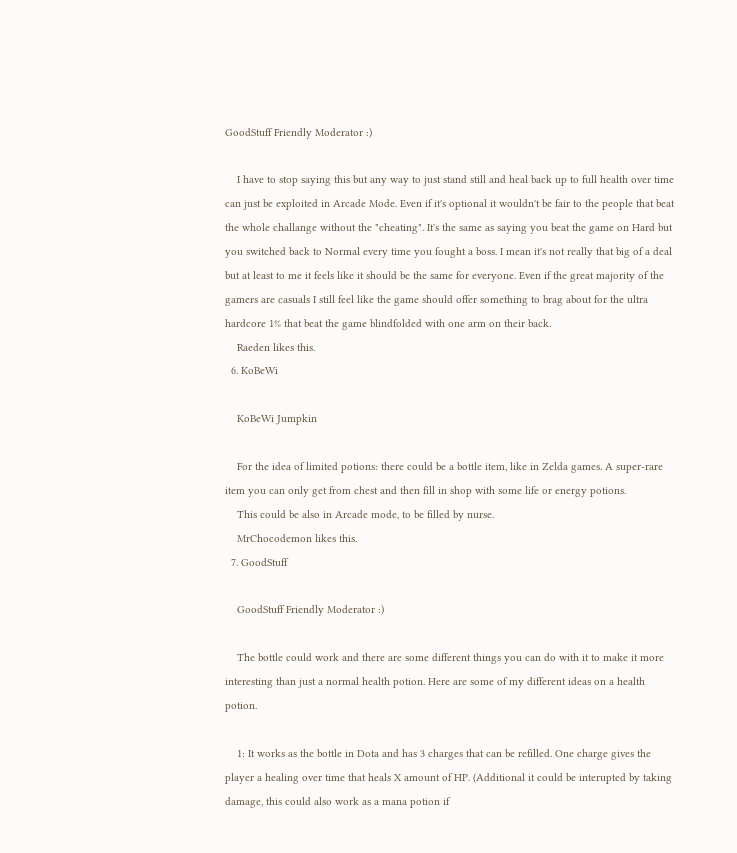GoodStuff Friendly Moderator :)

    I have to stop saying this but any way to just stand still and heal back up to full health over time can just be exploited in Arcade Mode. Even if it's optional it wouldn't be fair to the people that beat the whole challange without the "cheating". It's the same as saying you beat the game on Hard but you switched back to Normal every time you fought a boss. I mean it's not really that big of a deal but at least to me it feels like it should be the same for everyone. Even if the great majority of the gamers are casuals I still feel like the game should offer something to brag about for the ultra hardcore 1% that beat the game blindfolded with one arm on their back.
    Raeden likes this.
  6. KoBeWi

    KoBeWi Jumpkin

    For the idea of limited potions: there could be a bottle item, like in Zelda games. A super-rare item you can only get from chest and then fill in shop with some life or energy potions.
    This could be also in Arcade mode, to be filled by nurse.
    MrChocodemon likes this.
  7. GoodStuff

    GoodStuff Friendly Moderator :)

    The bottle could work and there are some different things you can do with it to make it more interesting than just a normal health potion. Here are some of my different ideas on a health potion.

    1: It works as the bottle in Dota and has 3 charges that can be refilled. One charge gives the player a healing over time that heals X amount of HP. (Additional it could be interupted by taking damage, this could also work as a mana potion if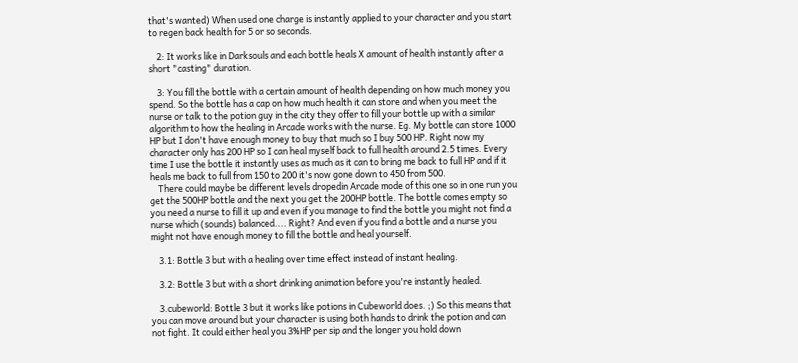that's wanted) When used one charge is instantly applied to your character and you start to regen back health for 5 or so seconds.

    2: It works like in Darksouls and each bottle heals X amount of health instantly after a short "casting" duration.

    3: You fill the bottle with a certain amount of health depending on how much money you spend. So the bottle has a cap on how much health it can store and when you meet the nurse or talk to the potion guy in the city they offer to fill your bottle up with a similar algorithm to how the healing in Arcade works with the nurse. Eg. My bottle can store 1000 HP but I don't have enough money to buy that much so I buy 500 HP. Right now my character only has 200 HP so I can heal myself back to full health around 2.5 times. Every time I use the bottle it instantly uses as much as it can to bring me back to full HP and if it heals me back to full from 150 to 200 it's now gone down to 450 from 500.
    There could maybe be different levels dropedin Arcade mode of this one so in one run you get the 500HP bottle and the next you get the 200HP bottle. The bottle comes empty so you need a nurse to fill it up and even if you manage to find the bottle you might not find a nurse which (sounds) balanced.... Right? And even if you find a bottle and a nurse you might not have enough money to fill the bottle and heal yourself.

    3.1: Bottle 3 but with a healing over time effect instead of instant healing.

    3.2: Bottle 3 but with a short drinking animation before you're instantly healed.

    3.cubeworld: Bottle 3 but it works like potions in Cubeworld does. ;) So this means that you can move around but your character is using both hands to drink the potion and can not fight. It could either heal you 3%HP per sip and the longer you hold down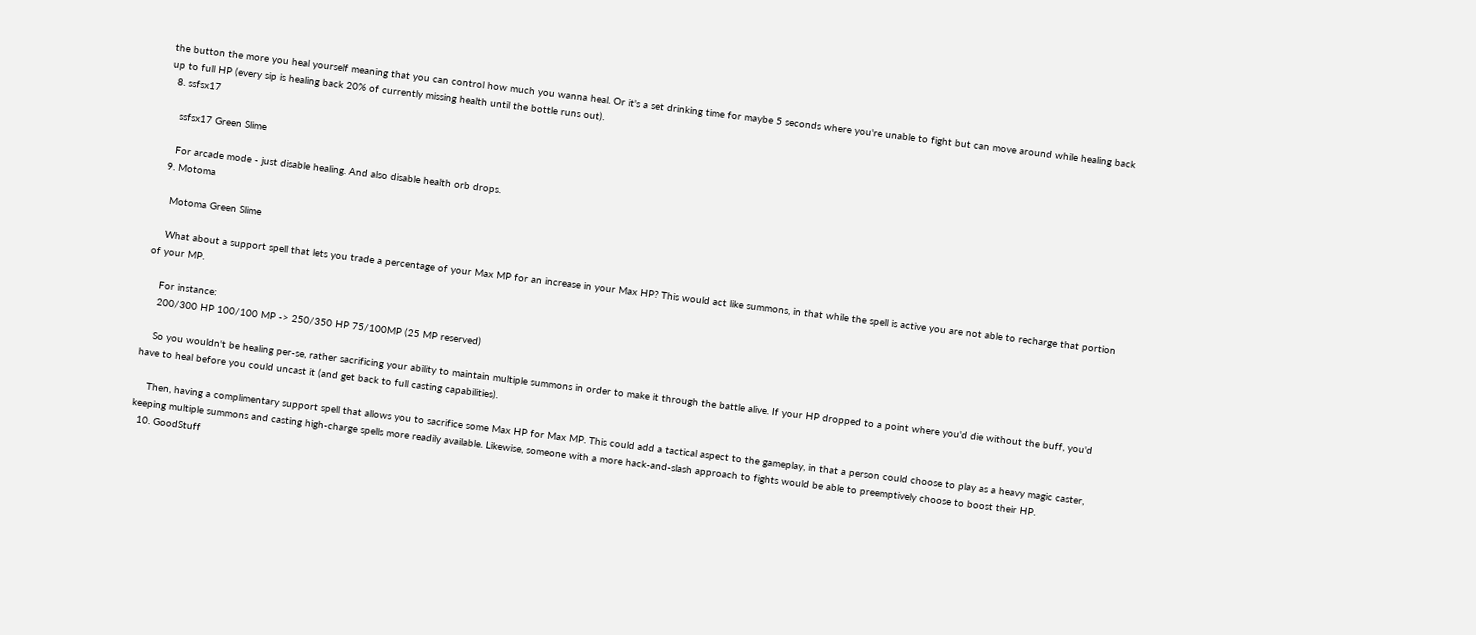the button the more you heal yourself meaning that you can control how much you wanna heal. Or it's a set drinking time for maybe 5 seconds where you're unable to fight but can move around while healing back up to full HP (every sip is healing back 20% of currently missing health until the bottle runs out).
  8. ssfsx17

    ssfsx17 Green Slime

    For arcade mode - just disable healing. And also disable health orb drops.
  9. Motoma

    Motoma Green Slime

    What about a support spell that lets you trade a percentage of your Max MP for an increase in your Max HP? This would act like summons, in that while the spell is active you are not able to recharge that portion of your MP.

    For instance:
    200/300 HP 100/100 MP -> 250/350 HP 75/100MP (25 MP reserved)

    So you wouldn't be healing per-se, rather sacrificing your ability to maintain multiple summons in order to make it through the battle alive. If your HP dropped to a point where you'd die without the buff, you'd have to heal before you could uncast it (and get back to full casting capabilities).

    Then, having a complimentary support spell that allows you to sacrifice some Max HP for Max MP. This could add a tactical aspect to the gameplay, in that a person could choose to play as a heavy magic caster, keeping multiple summons and casting high-charge spells more readily available. Likewise, someone with a more hack-and-slash approach to fights would be able to preemptively choose to boost their HP.
  10. GoodStuff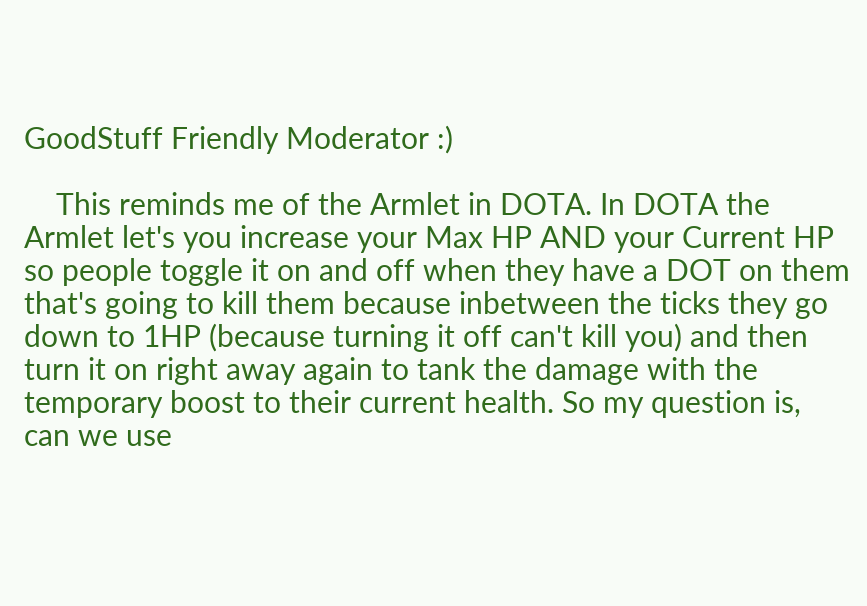GoodStuff Friendly Moderator :)

    This reminds me of the Armlet in DOTA. In DOTA the Armlet let's you increase your Max HP AND your Current HP so people toggle it on and off when they have a DOT on them that's going to kill them because inbetween the ticks they go down to 1HP (because turning it off can't kill you) and then turn it on right away again to tank the damage with the temporary boost to their current health. So my question is, can we use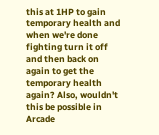this at 1HP to gain temporary health and when we're done fighting turn it off and then back on again to get the temporary health again? Also, wouldn't this be possible in Arcade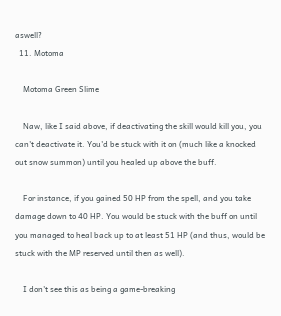aswell?
  11. Motoma

    Motoma Green Slime

    Naw, like I said above, if deactivating the skill would kill you, you can't deactivate it. You'd be stuck with it on (much like a knocked out snow summon) until you healed up above the buff.

    For instance, if you gained 50 HP from the spell, and you take damage down to 40 HP. You would be stuck with the buff on until you managed to heal back up to at least 51 HP (and thus, would be stuck with the MP reserved until then as well).

    I don't see this as being a game-breaking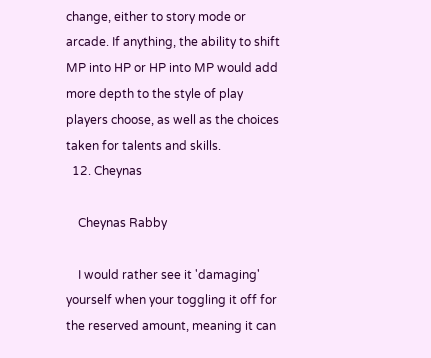change, either to story mode or arcade. If anything, the ability to shift MP into HP or HP into MP would add more depth to the style of play players choose, as well as the choices taken for talents and skills.
  12. Cheynas

    Cheynas Rabby

    I would rather see it 'damaging' yourself when your toggling it off for the reserved amount, meaning it can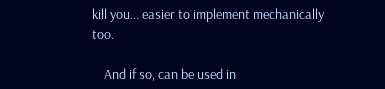kill you... easier to implement mechanically too.

    And if so, can be used in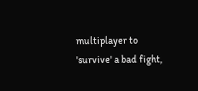multiplayer to 'survive' a bad fight,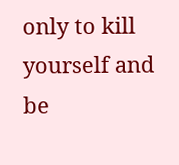only to kill yourself and be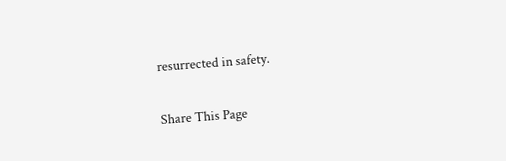resurrected in safety.

Share This Page